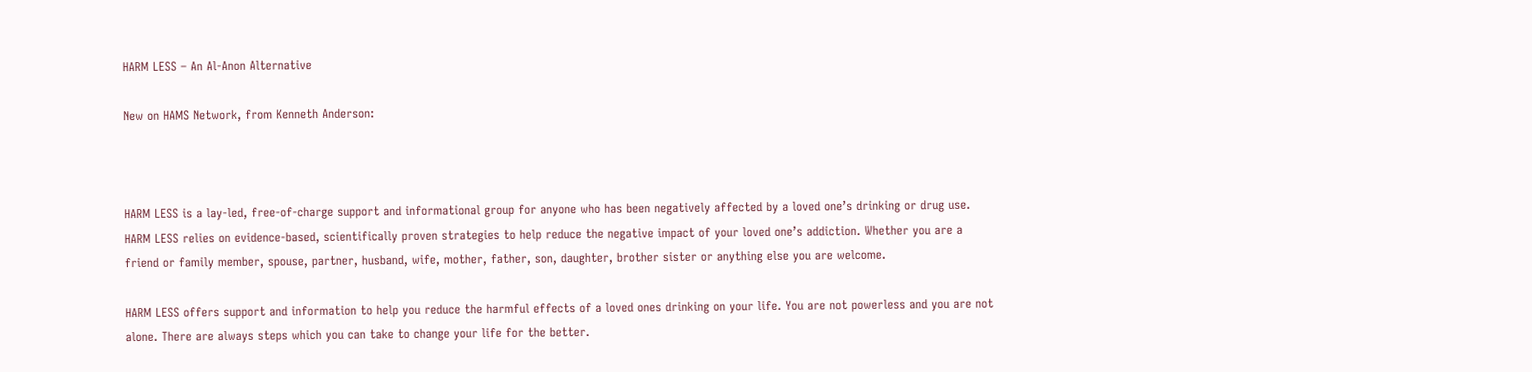HARM LESS – An Al-Anon Alternative

New on HAMS Network, from Kenneth Anderson:



HARM LESS is a lay-led, free-of-charge support and informational group for anyone who has been negatively affected by a loved one’s drinking or drug use. HARM LESS relies on evidence-based, scientifically proven strategies to help reduce the negative impact of your loved one’s addiction. Whether you are a friend or family member, spouse, partner, husband, wife, mother, father, son, daughter, brother sister or anything else you are welcome.

HARM LESS offers support and information to help you reduce the harmful effects of a loved ones drinking on your life. You are not powerless and you are not alone. There are always steps which you can take to change your life for the better.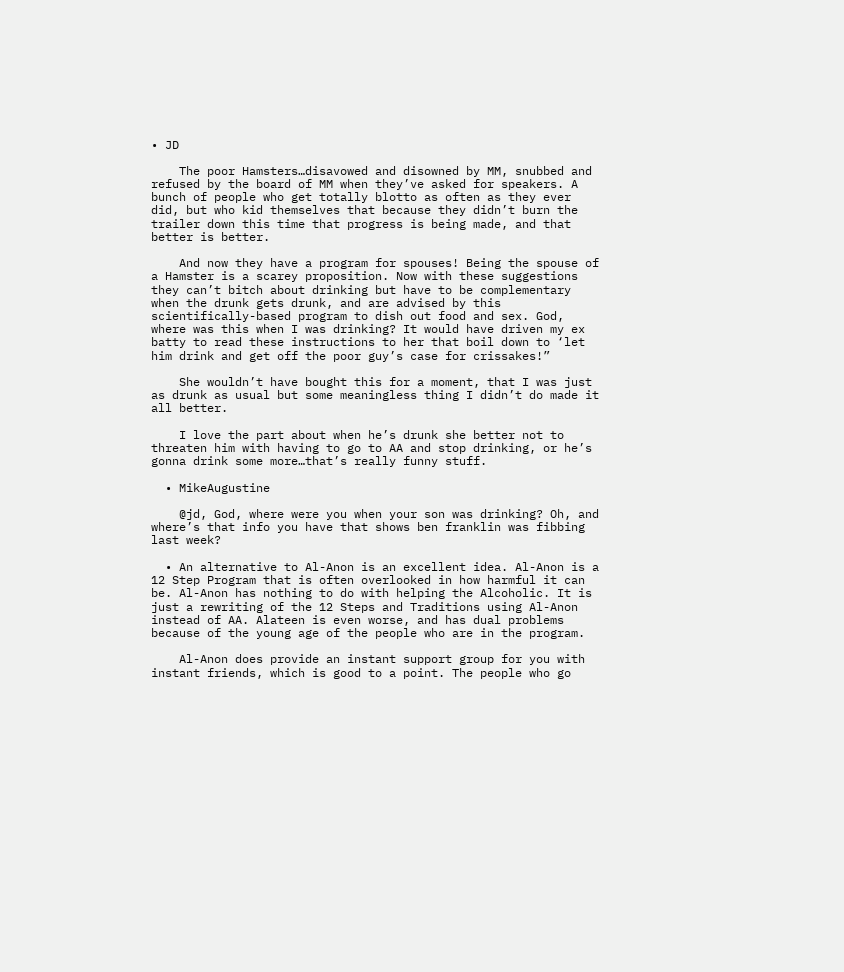• JD

    The poor Hamsters…disavowed and disowned by MM, snubbed and refused by the board of MM when they’ve asked for speakers. A bunch of people who get totally blotto as often as they ever did, but who kid themselves that because they didn’t burn the trailer down this time that progress is being made, and that better is better.

    And now they have a program for spouses! Being the spouse of a Hamster is a scarey proposition. Now with these suggestions they can’t bitch about drinking but have to be complementary when the drunk gets drunk, and are advised by this scientifically-based program to dish out food and sex. God, where was this when I was drinking? It would have driven my ex batty to read these instructions to her that boil down to ‘let him drink and get off the poor guy’s case for crissakes!”

    She wouldn’t have bought this for a moment, that I was just as drunk as usual but some meaningless thing I didn’t do made it all better.

    I love the part about when he’s drunk she better not to threaten him with having to go to AA and stop drinking, or he’s gonna drink some more…that’s really funny stuff.

  • MikeAugustine

    @jd, God, where were you when your son was drinking? Oh, and where’s that info you have that shows ben franklin was fibbing last week?

  • An alternative to Al-Anon is an excellent idea. Al-Anon is a 12 Step Program that is often overlooked in how harmful it can be. Al-Anon has nothing to do with helping the Alcoholic. It is just a rewriting of the 12 Steps and Traditions using Al-Anon instead of AA. Alateen is even worse, and has dual problems because of the young age of the people who are in the program.

    Al-Anon does provide an instant support group for you with instant friends, which is good to a point. The people who go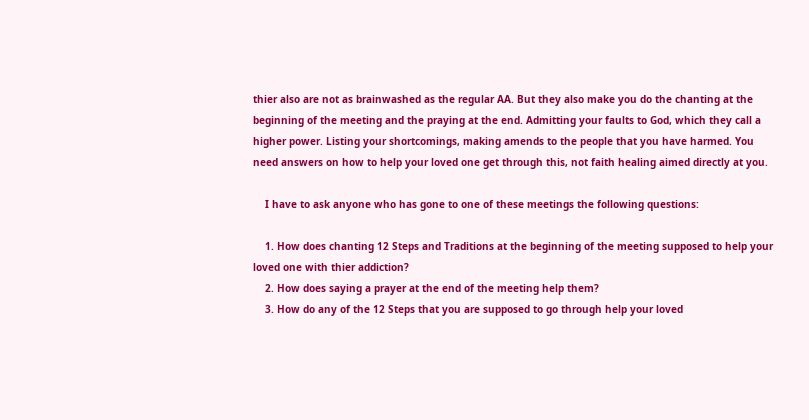thier also are not as brainwashed as the regular AA. But they also make you do the chanting at the beginning of the meeting and the praying at the end. Admitting your faults to God, which they call a higher power. Listing your shortcomings, making amends to the people that you have harmed. You need answers on how to help your loved one get through this, not faith healing aimed directly at you.

    I have to ask anyone who has gone to one of these meetings the following questions:

    1. How does chanting 12 Steps and Traditions at the beginning of the meeting supposed to help your loved one with thier addiction?
    2. How does saying a prayer at the end of the meeting help them?
    3. How do any of the 12 Steps that you are supposed to go through help your loved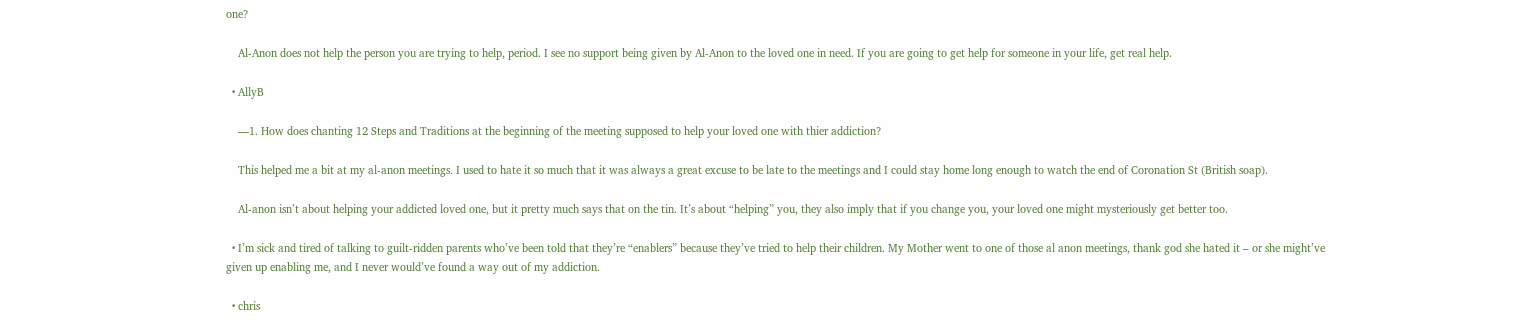one?

    Al-Anon does not help the person you are trying to help, period. I see no support being given by Al-Anon to the loved one in need. If you are going to get help for someone in your life, get real help.

  • AllyB

    —1. How does chanting 12 Steps and Traditions at the beginning of the meeting supposed to help your loved one with thier addiction?

    This helped me a bit at my al-anon meetings. I used to hate it so much that it was always a great excuse to be late to the meetings and I could stay home long enough to watch the end of Coronation St (British soap).

    Al-anon isn’t about helping your addicted loved one, but it pretty much says that on the tin. It’s about “helping” you, they also imply that if you change you, your loved one might mysteriously get better too.

  • I’m sick and tired of talking to guilt-ridden parents who’ve been told that they’re “enablers” because they’ve tried to help their children. My Mother went to one of those al anon meetings, thank god she hated it – or she might’ve given up enabling me, and I never would’ve found a way out of my addiction.

  • chris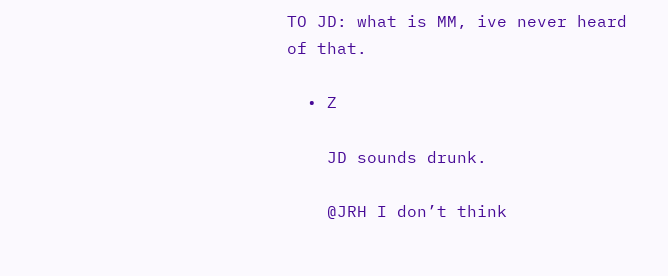TO JD: what is MM, ive never heard of that.

  • Z

    JD sounds drunk.

    @JRH I don’t think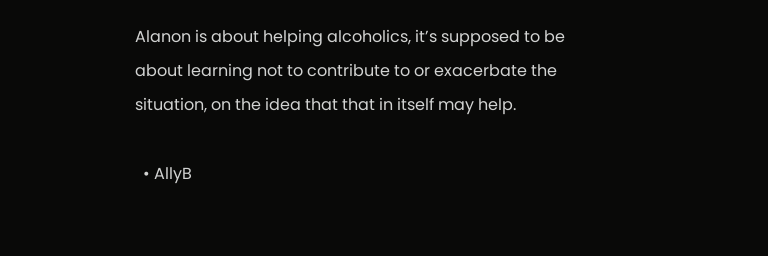Alanon is about helping alcoholics, it’s supposed to be about learning not to contribute to or exacerbate the situation, on the idea that that in itself may help.

  • AllyB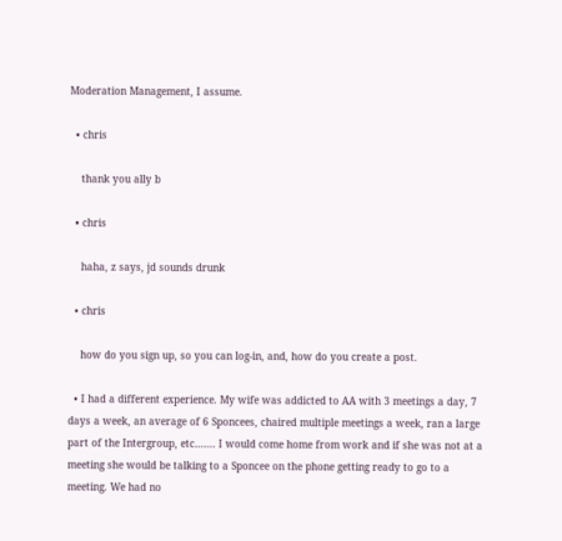Moderation Management, I assume.

  • chris

    thank you ally b

  • chris

    haha, z says, jd sounds drunk

  • chris

    how do you sign up, so you can log-in, and, how do you create a post.

  • I had a different experience. My wife was addicted to AA with 3 meetings a day, 7 days a week, an average of 6 Sponcees, chaired multiple meetings a week, ran a large part of the Intergroup, etc……. I would come home from work and if she was not at a meeting she would be talking to a Sponcee on the phone getting ready to go to a meeting. We had no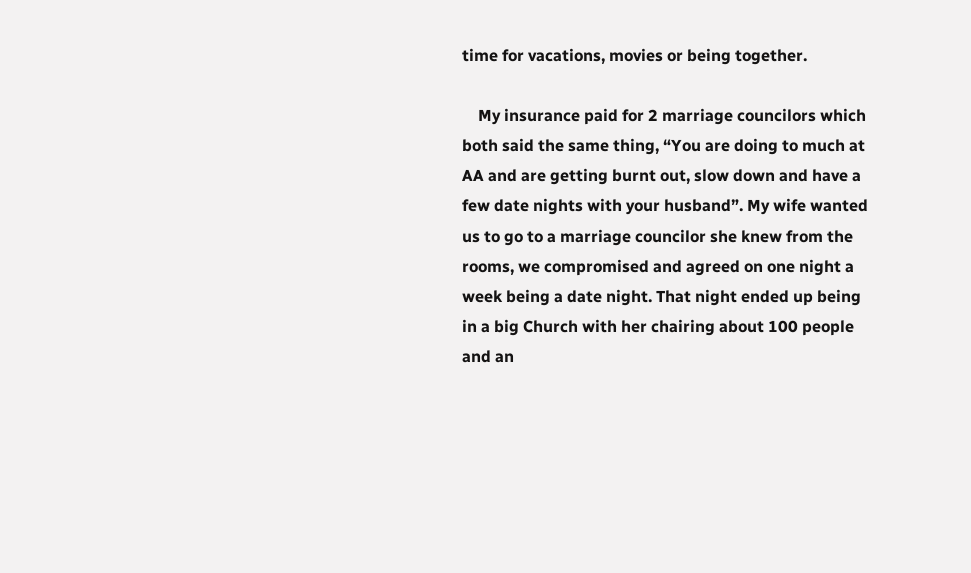time for vacations, movies or being together.

    My insurance paid for 2 marriage councilors which both said the same thing, “You are doing to much at AA and are getting burnt out, slow down and have a few date nights with your husband”. My wife wanted us to go to a marriage councilor she knew from the rooms, we compromised and agreed on one night a week being a date night. That night ended up being in a big Church with her chairing about 100 people and an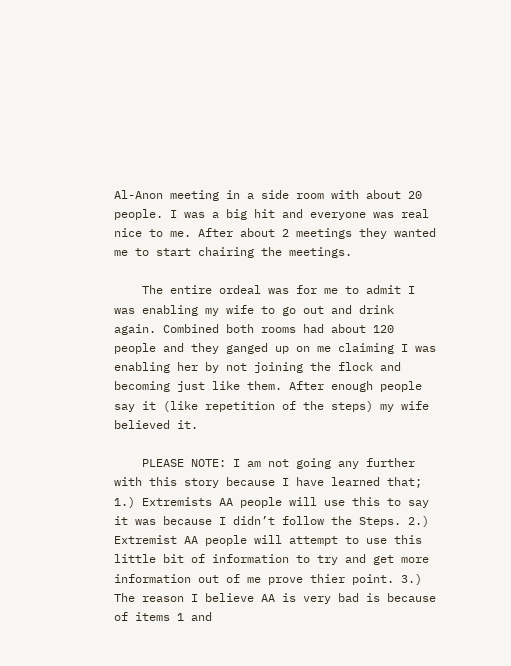Al-Anon meeting in a side room with about 20 people. I was a big hit and everyone was real nice to me. After about 2 meetings they wanted me to start chairing the meetings.

    The entire ordeal was for me to admit I was enabling my wife to go out and drink again. Combined both rooms had about 120 people and they ganged up on me claiming I was enabling her by not joining the flock and becoming just like them. After enough people say it (like repetition of the steps) my wife believed it.

    PLEASE NOTE: I am not going any further with this story because I have learned that; 1.) Extremists AA people will use this to say it was because I didn’t follow the Steps. 2.) Extremist AA people will attempt to use this little bit of information to try and get more information out of me prove thier point. 3.) The reason I believe AA is very bad is because of items 1 and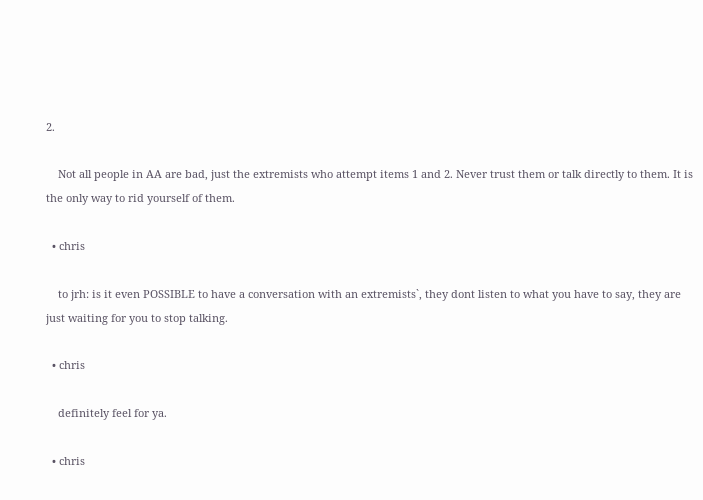2.

    Not all people in AA are bad, just the extremists who attempt items 1 and 2. Never trust them or talk directly to them. It is the only way to rid yourself of them.

  • chris

    to jrh: is it even POSSIBLE to have a conversation with an extremists`, they dont listen to what you have to say, they are just waiting for you to stop talking.

  • chris

    definitely feel for ya.

  • chris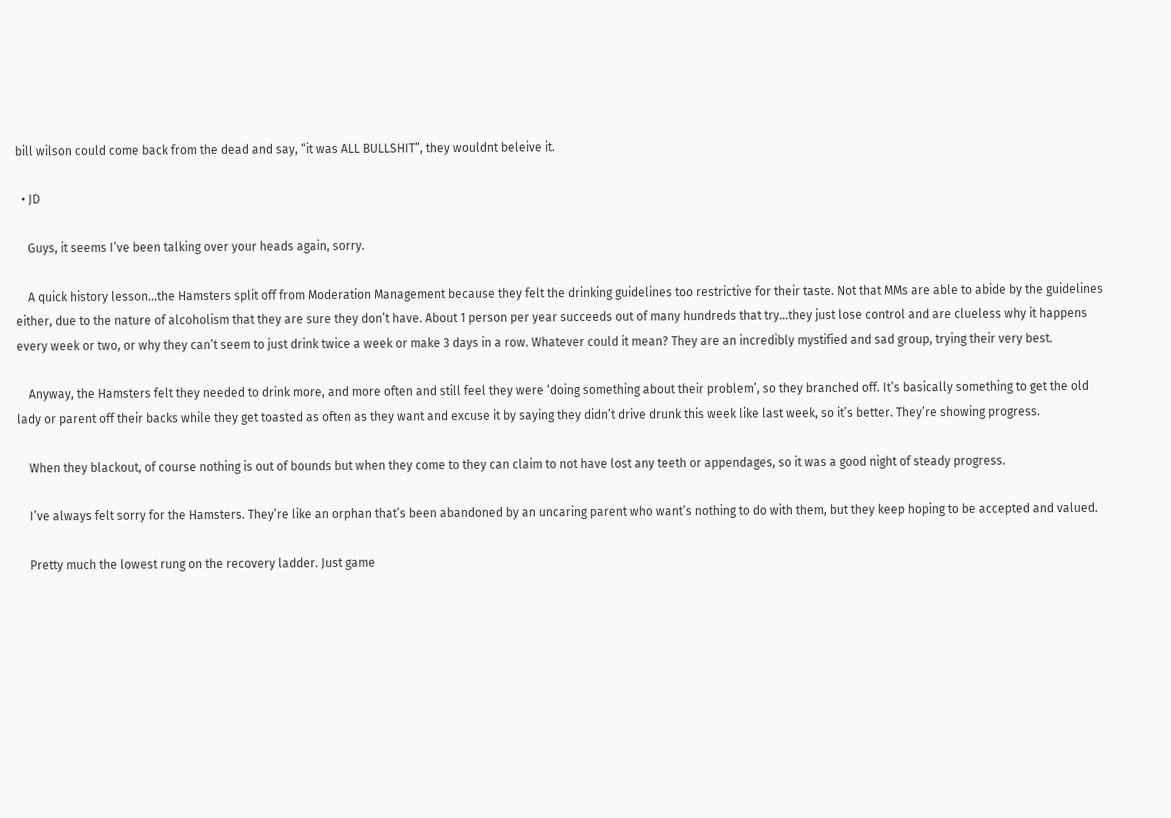bill wilson could come back from the dead and say, “it was ALL BULLSHIT”, they wouldnt beleive it.

  • JD

    Guys, it seems I’ve been talking over your heads again, sorry.

    A quick history lesson…the Hamsters split off from Moderation Management because they felt the drinking guidelines too restrictive for their taste. Not that MMs are able to abide by the guidelines either, due to the nature of alcoholism that they are sure they don’t have. About 1 person per year succeeds out of many hundreds that try…they just lose control and are clueless why it happens every week or two, or why they can’t seem to just drink twice a week or make 3 days in a row. Whatever could it mean? They are an incredibly mystified and sad group, trying their very best.

    Anyway, the Hamsters felt they needed to drink more, and more often and still feel they were ‘doing something about their problem’, so they branched off. It’s basically something to get the old lady or parent off their backs while they get toasted as often as they want and excuse it by saying they didn’t drive drunk this week like last week, so it’s better. They’re showing progress.

    When they blackout, of course nothing is out of bounds but when they come to they can claim to not have lost any teeth or appendages, so it was a good night of steady progress.

    I’ve always felt sorry for the Hamsters. They’re like an orphan that’s been abandoned by an uncaring parent who want’s nothing to do with them, but they keep hoping to be accepted and valued.

    Pretty much the lowest rung on the recovery ladder. Just game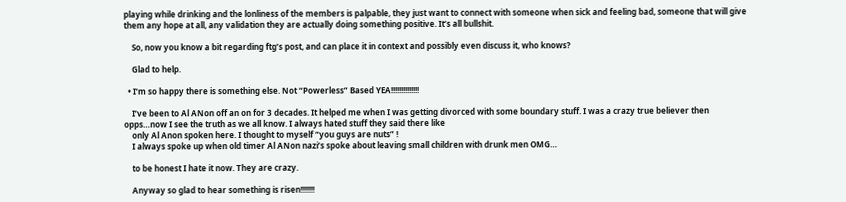playing while drinking and the lonliness of the members is palpable, they just want to connect with someone when sick and feeling bad, someone that will give them any hope at all, any validation they are actually doing something positive. It’s all bullshit.

    So, now you know a bit regarding ftg’s post, and can place it in context and possibly even discuss it, who knows?

    Glad to help.

  • I’m so happy there is something else. Not “Powerless” Based YEA!!!!!!!!!!!!!!

    I’ve been to Al ANon off an on for 3 decades. It helped me when I was getting divorced with some boundary stuff. I was a crazy true believer then opps…now I see the truth as we all know. I always hated stuff they said there like
    only Al Anon spoken here. I thought to myself “you guys are nuts” !
    I always spoke up when old timer Al ANon nazi’s spoke about leaving small children with drunk men OMG…

    to be honest I hate it now. They are crazy.

    Anyway so glad to hear something is risen!!!!!!!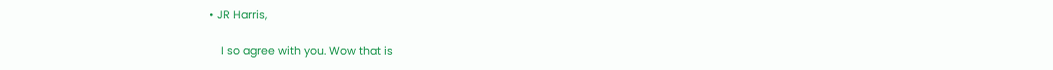• JR Harris,

    I so agree with you. Wow that is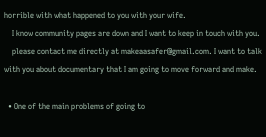horrible with what happened to you with your wife.
    I know community pages are down and I want to keep in touch with you.
    please contact me directly at makeaasafer@gmail.com. I want to talk with you about documentary that I am going to move forward and make.

  • One of the main problems of going to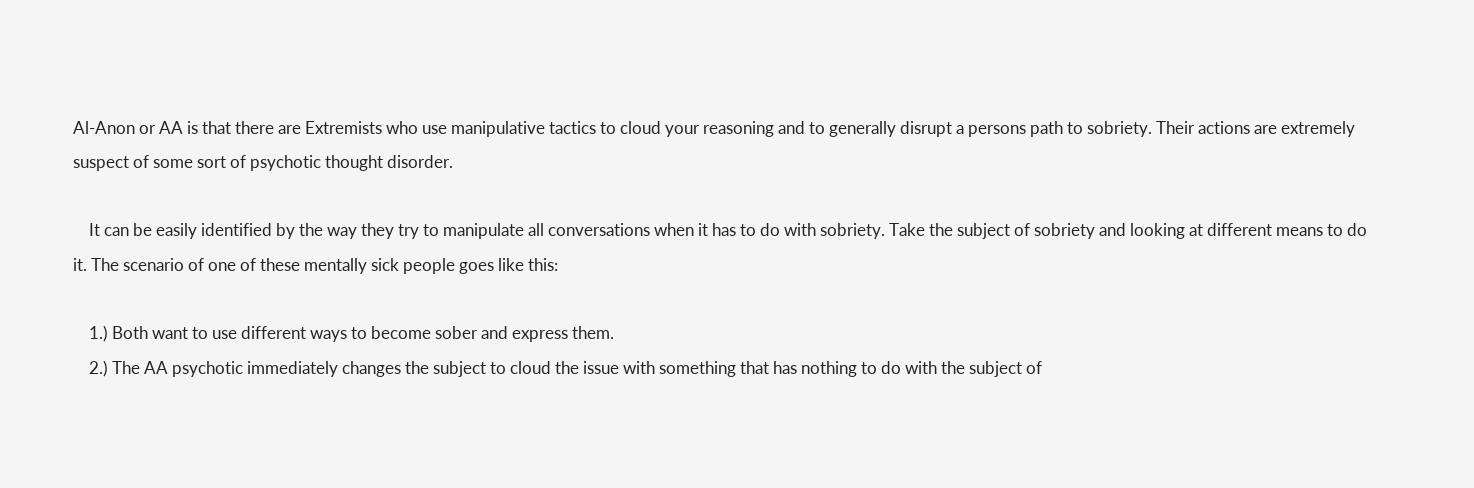Al-Anon or AA is that there are Extremists who use manipulative tactics to cloud your reasoning and to generally disrupt a persons path to sobriety. Their actions are extremely suspect of some sort of psychotic thought disorder.

    It can be easily identified by the way they try to manipulate all conversations when it has to do with sobriety. Take the subject of sobriety and looking at different means to do it. The scenario of one of these mentally sick people goes like this:

    1.) Both want to use different ways to become sober and express them.
    2.) The AA psychotic immediately changes the subject to cloud the issue with something that has nothing to do with the subject of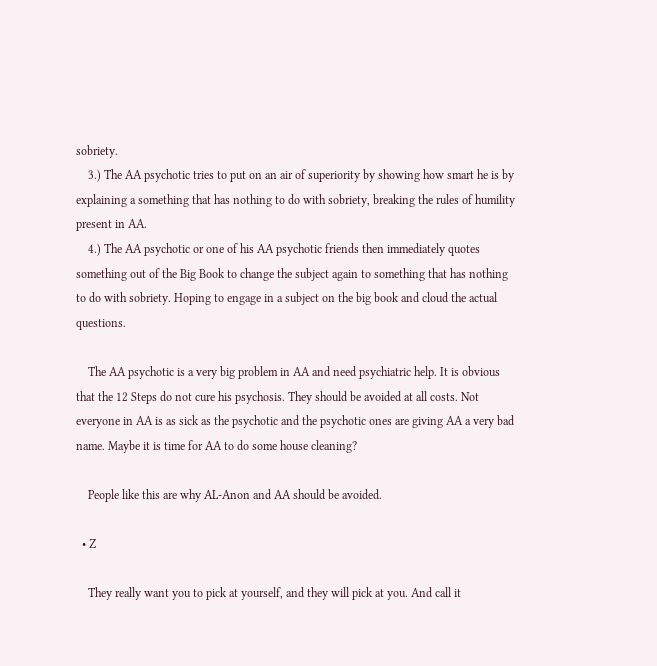sobriety.
    3.) The AA psychotic tries to put on an air of superiority by showing how smart he is by explaining a something that has nothing to do with sobriety, breaking the rules of humility present in AA.
    4.) The AA psychotic or one of his AA psychotic friends then immediately quotes something out of the Big Book to change the subject again to something that has nothing to do with sobriety. Hoping to engage in a subject on the big book and cloud the actual questions.

    The AA psychotic is a very big problem in AA and need psychiatric help. It is obvious that the 12 Steps do not cure his psychosis. They should be avoided at all costs. Not everyone in AA is as sick as the psychotic and the psychotic ones are giving AA a very bad name. Maybe it is time for AA to do some house cleaning?

    People like this are why AL-Anon and AA should be avoided.

  • Z

    They really want you to pick at yourself, and they will pick at you. And call it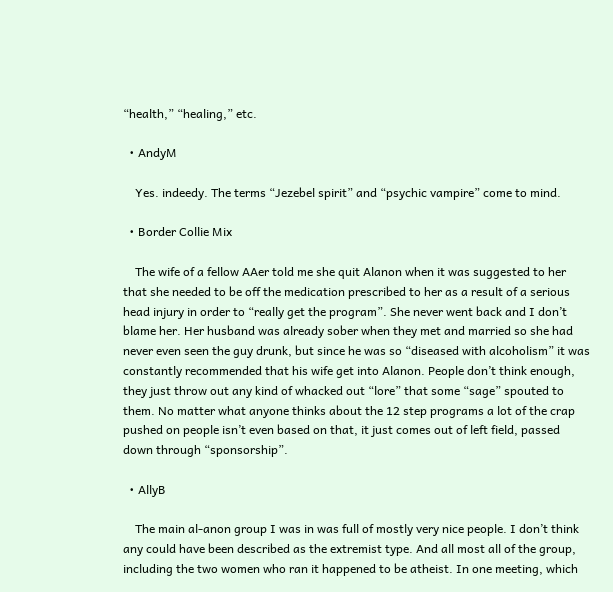“health,” “healing,” etc.

  • AndyM

    Yes. indeedy. The terms “Jezebel spirit” and “psychic vampire” come to mind.

  • Border Collie Mix

    The wife of a fellow AAer told me she quit Alanon when it was suggested to her that she needed to be off the medication prescribed to her as a result of a serious head injury in order to “really get the program”. She never went back and I don’t blame her. Her husband was already sober when they met and married so she had never even seen the guy drunk, but since he was so “diseased with alcoholism” it was constantly recommended that his wife get into Alanon. People don’t think enough, they just throw out any kind of whacked out “lore” that some “sage” spouted to them. No matter what anyone thinks about the 12 step programs a lot of the crap pushed on people isn’t even based on that, it just comes out of left field, passed down through “sponsorship”.

  • AllyB

    The main al-anon group I was in was full of mostly very nice people. I don’t think any could have been described as the extremist type. And all most all of the group, including the two women who ran it happened to be atheist. In one meeting, which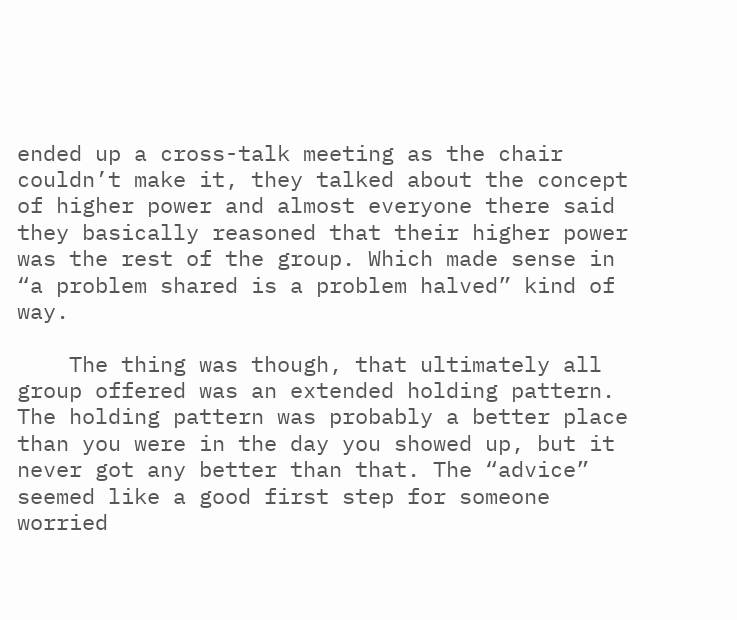ended up a cross-talk meeting as the chair couldn’t make it, they talked about the concept of higher power and almost everyone there said they basically reasoned that their higher power was the rest of the group. Which made sense in “a problem shared is a problem halved” kind of way.

    The thing was though, that ultimately all group offered was an extended holding pattern. The holding pattern was probably a better place than you were in the day you showed up, but it never got any better than that. The “advice” seemed like a good first step for someone worried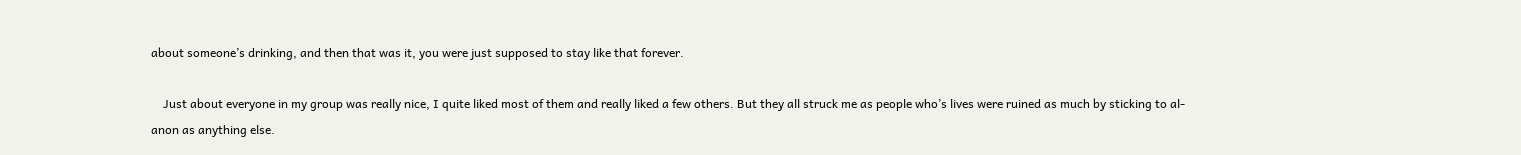about someone’s drinking, and then that was it, you were just supposed to stay like that forever.

    Just about everyone in my group was really nice, I quite liked most of them and really liked a few others. But they all struck me as people who’s lives were ruined as much by sticking to al-anon as anything else.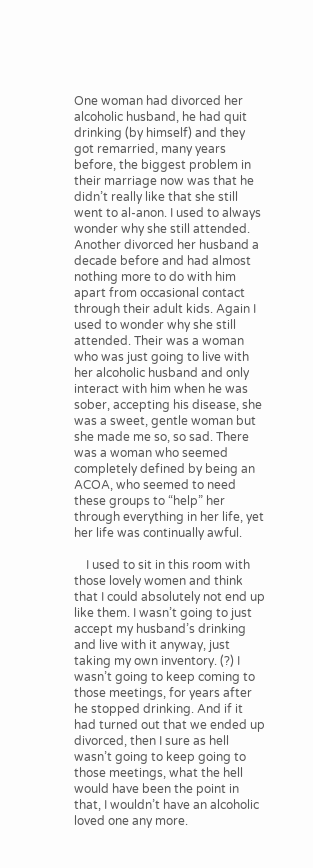One woman had divorced her alcoholic husband, he had quit drinking (by himself) and they got remarried, many years before, the biggest problem in their marriage now was that he didn’t really like that she still went to al-anon. I used to always wonder why she still attended. Another divorced her husband a decade before and had almost nothing more to do with him apart from occasional contact through their adult kids. Again I used to wonder why she still attended. Their was a woman who was just going to live with her alcoholic husband and only interact with him when he was sober, accepting his disease, she was a sweet, gentle woman but she made me so, so sad. There was a woman who seemed completely defined by being an ACOA, who seemed to need these groups to “help” her through everything in her life, yet her life was continually awful.

    I used to sit in this room with those lovely women and think that I could absolutely not end up like them. I wasn’t going to just accept my husband’s drinking and live with it anyway, just taking my own inventory. (?) I wasn’t going to keep coming to those meetings, for years after he stopped drinking. And if it had turned out that we ended up divorced, then I sure as hell wasn’t going to keep going to those meetings, what the hell would have been the point in that, I wouldn’t have an alcoholic loved one any more.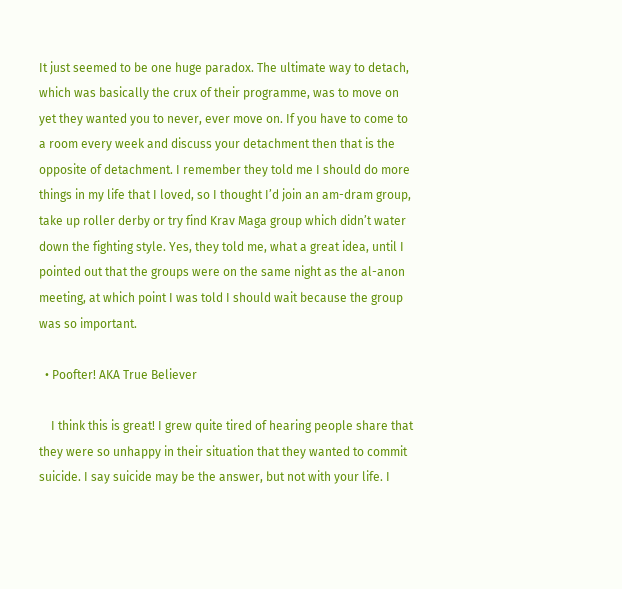It just seemed to be one huge paradox. The ultimate way to detach, which was basically the crux of their programme, was to move on yet they wanted you to never, ever move on. If you have to come to a room every week and discuss your detachment then that is the opposite of detachment. I remember they told me I should do more things in my life that I loved, so I thought I’d join an am-dram group, take up roller derby or try find Krav Maga group which didn’t water down the fighting style. Yes, they told me, what a great idea, until I pointed out that the groups were on the same night as the al-anon meeting, at which point I was told I should wait because the group was so important.

  • Poofter! AKA True Believer

    I think this is great! I grew quite tired of hearing people share that they were so unhappy in their situation that they wanted to commit suicide. I say suicide may be the answer, but not with your life. I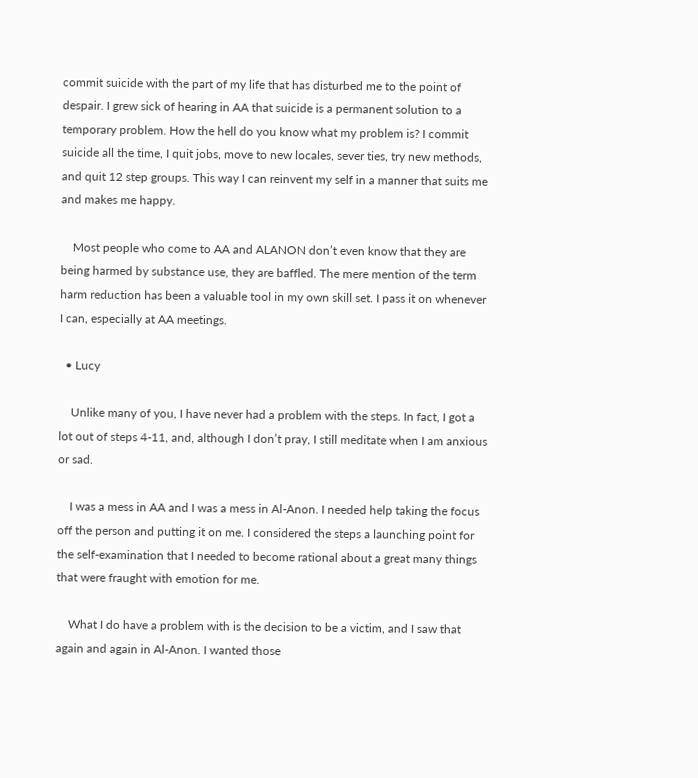commit suicide with the part of my life that has disturbed me to the point of despair. I grew sick of hearing in AA that suicide is a permanent solution to a temporary problem. How the hell do you know what my problem is? I commit suicide all the time, I quit jobs, move to new locales, sever ties, try new methods, and quit 12 step groups. This way I can reinvent my self in a manner that suits me and makes me happy.

    Most people who come to AA and ALANON don’t even know that they are being harmed by substance use, they are baffled. The mere mention of the term harm reduction has been a valuable tool in my own skill set. I pass it on whenever I can, especially at AA meetings.

  • Lucy

    Unlike many of you, I have never had a problem with the steps. In fact, I got a lot out of steps 4-11, and, although I don’t pray, I still meditate when I am anxious or sad.

    I was a mess in AA and I was a mess in Al-Anon. I needed help taking the focus off the person and putting it on me. I considered the steps a launching point for the self-examination that I needed to become rational about a great many things that were fraught with emotion for me.

    What I do have a problem with is the decision to be a victim, and I saw that again and again in Al-Anon. I wanted those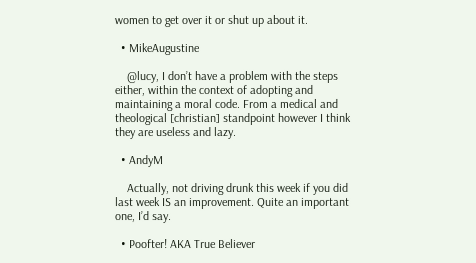women to get over it or shut up about it.

  • MikeAugustine

    @lucy, I don’t have a problem with the steps either, within the context of adopting and maintaining a moral code. From a medical and theological [christian] standpoint however I think they are useless and lazy.

  • AndyM

    Actually, not driving drunk this week if you did last week IS an improvement. Quite an important one, I’d say.

  • Poofter! AKA True Believer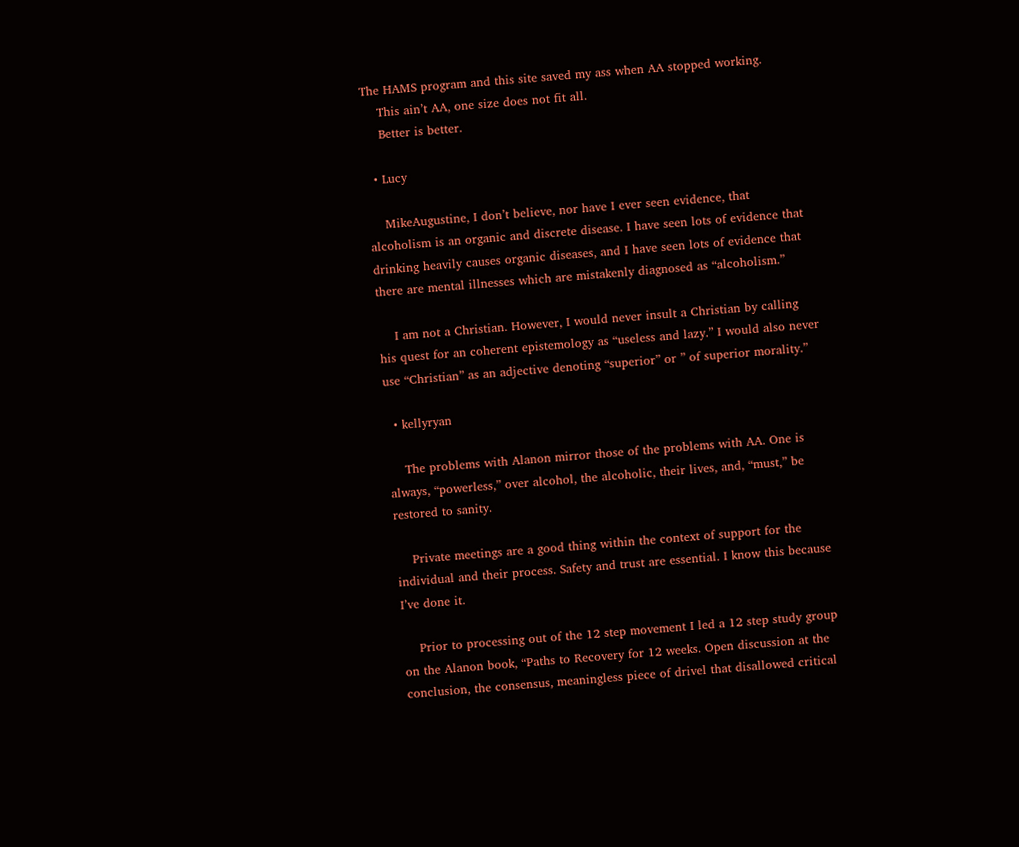The HAMS program and this site saved my ass when AA stopped working.
    This ain’t AA, one size does not fit all.
    Better is better.

  • Lucy

    MikeAugustine, I don’t believe, nor have I ever seen evidence, that alcoholism is an organic and discrete disease. I have seen lots of evidence that drinking heavily causes organic diseases, and I have seen lots of evidence that there are mental illnesses which are mistakenly diagnosed as “alcoholism.”

    I am not a Christian. However, I would never insult a Christian by calling his quest for an coherent epistemology as “useless and lazy.” I would also never use “Christian” as an adjective denoting “superior” or ” of superior morality.”

  • kellyryan

    The problems with Alanon mirror those of the problems with AA. One is always, “powerless,” over alcohol, the alcoholic, their lives, and, “must,” be restored to sanity.

    Private meetings are a good thing within the context of support for the individual and their process. Safety and trust are essential. I know this because I’ve done it.

    Prior to processing out of the 12 step movement I led a 12 step study group on the Alanon book, “Paths to Recovery for 12 weeks. Open discussion at the conclusion, the consensus, meaningless piece of drivel that disallowed critical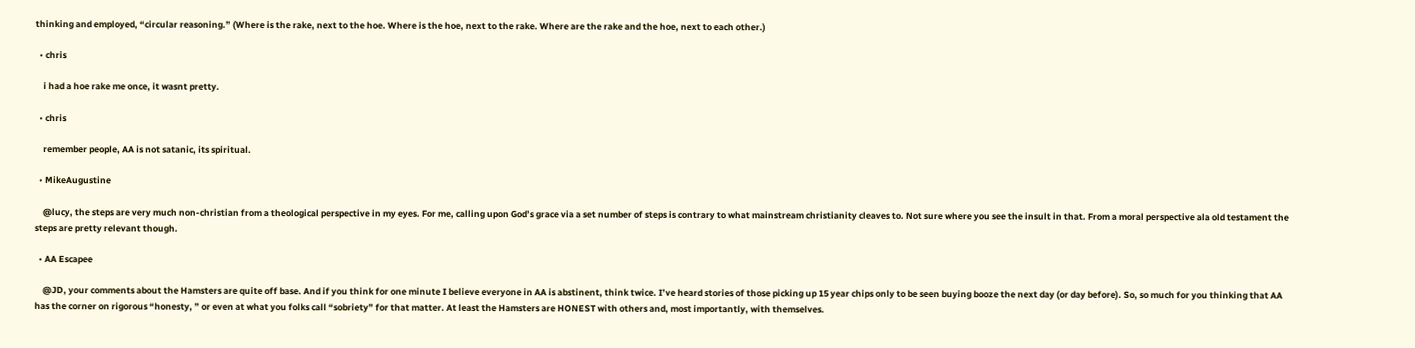thinking and employed, “circular reasoning.” (Where is the rake, next to the hoe. Where is the hoe, next to the rake. Where are the rake and the hoe, next to each other.)

  • chris

    i had a hoe rake me once, it wasnt pretty.

  • chris

    remember people, AA is not satanic, its spiritual.

  • MikeAugustine

    @lucy, the steps are very much non-christian from a theological perspective in my eyes. For me, calling upon God’s grace via a set number of steps is contrary to what mainstream christianity cleaves to. Not sure where you see the insult in that. From a moral perspective ala old testament the steps are pretty relevant though.

  • AA Escapee

    @JD, your comments about the Hamsters are quite off base. And if you think for one minute I believe everyone in AA is abstinent, think twice. I’ve heard stories of those picking up 15 year chips only to be seen buying booze the next day (or day before). So, so much for you thinking that AA has the corner on rigorous “honesty, ” or even at what you folks call “sobriety” for that matter. At least the Hamsters are HONEST with others and, most importantly, with themselves.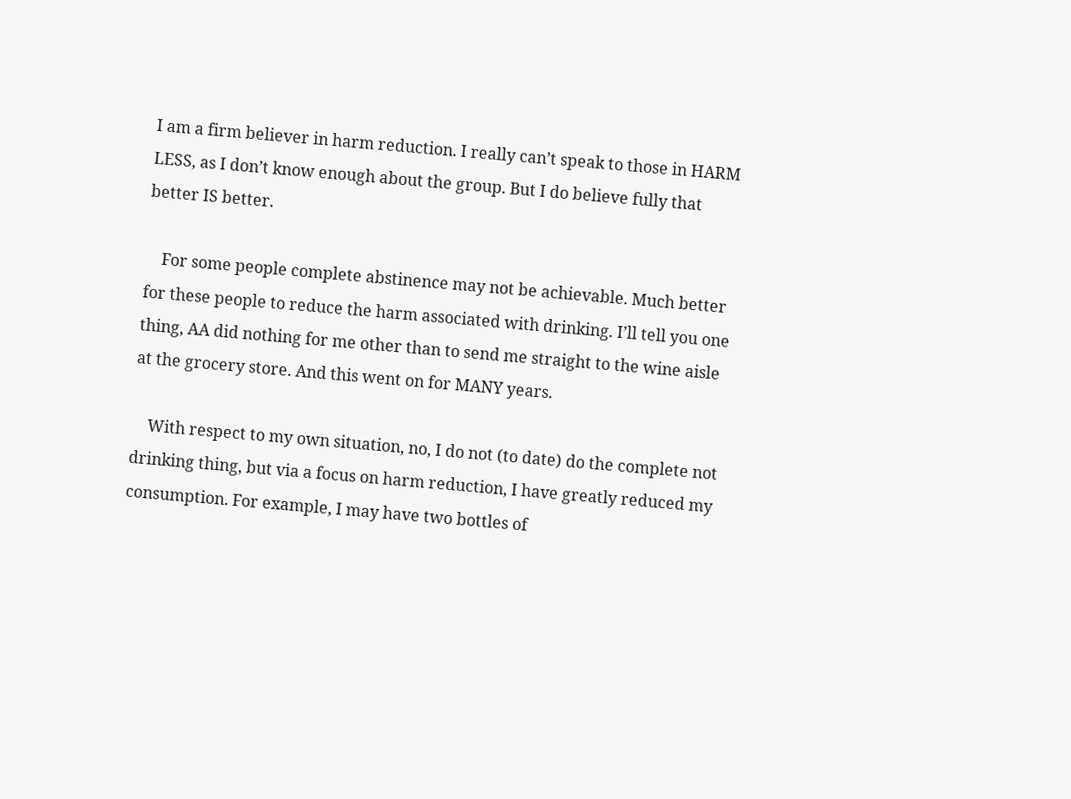I am a firm believer in harm reduction. I really can’t speak to those in HARM LESS, as I don’t know enough about the group. But I do believe fully that better IS better.

    For some people complete abstinence may not be achievable. Much better for these people to reduce the harm associated with drinking. I’ll tell you one thing, AA did nothing for me other than to send me straight to the wine aisle at the grocery store. And this went on for MANY years.

    With respect to my own situation, no, I do not (to date) do the complete not drinking thing, but via a focus on harm reduction, I have greatly reduced my consumption. For example, I may have two bottles of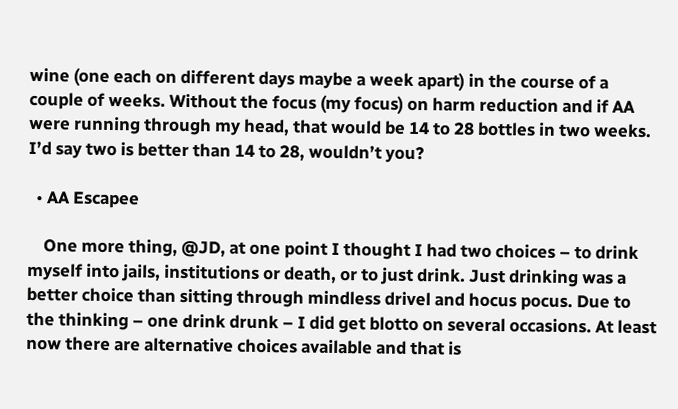wine (one each on different days maybe a week apart) in the course of a couple of weeks. Without the focus (my focus) on harm reduction and if AA were running through my head, that would be 14 to 28 bottles in two weeks. I’d say two is better than 14 to 28, wouldn’t you?

  • AA Escapee

    One more thing, @JD, at one point I thought I had two choices – to drink myself into jails, institutions or death, or to just drink. Just drinking was a better choice than sitting through mindless drivel and hocus pocus. Due to the thinking – one drink drunk – I did get blotto on several occasions. At least now there are alternative choices available and that is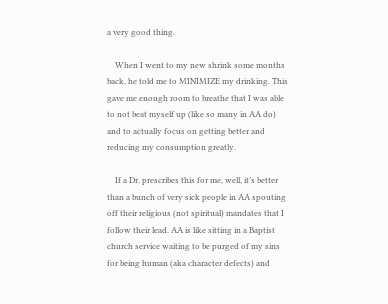a very good thing.

    When I went to my new shrink some months back, he told me to MINIMIZE my drinking. This gave me enough room to breathe that I was able to not beat myself up (like so many in AA do) and to actually focus on getting better and reducing my consumption greatly.

    If a Dr. prescribes this for me, well, it’s better than a bunch of very sick people in AA spouting off their religious (not spiritual) mandates that I follow their lead. AA is like sitting in a Baptist church service waiting to be purged of my sins for being human (aka character defects) and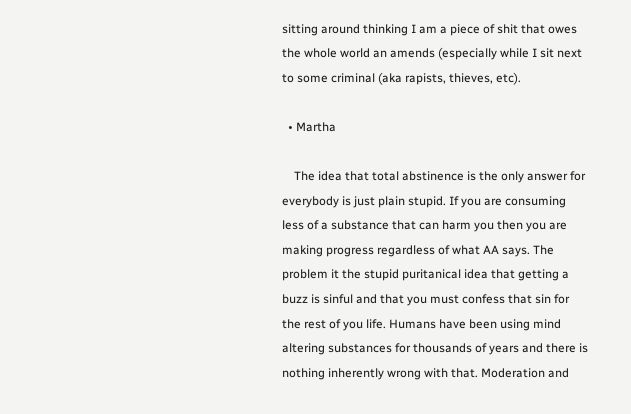sitting around thinking I am a piece of shit that owes the whole world an amends (especially while I sit next to some criminal (aka rapists, thieves, etc).

  • Martha

    The idea that total abstinence is the only answer for everybody is just plain stupid. If you are consuming less of a substance that can harm you then you are making progress regardless of what AA says. The problem it the stupid puritanical idea that getting a buzz is sinful and that you must confess that sin for the rest of you life. Humans have been using mind altering substances for thousands of years and there is nothing inherently wrong with that. Moderation and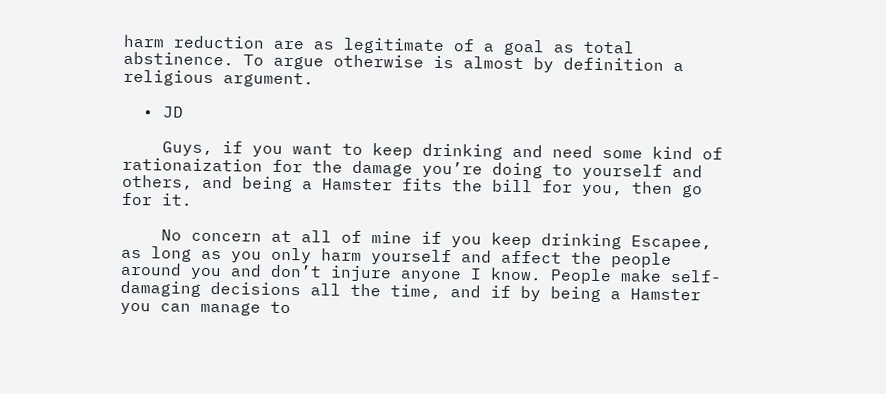harm reduction are as legitimate of a goal as total abstinence. To argue otherwise is almost by definition a religious argument.

  • JD

    Guys, if you want to keep drinking and need some kind of rationaization for the damage you’re doing to yourself and others, and being a Hamster fits the bill for you, then go for it.

    No concern at all of mine if you keep drinking Escapee, as long as you only harm yourself and affect the people around you and don’t injure anyone I know. People make self-damaging decisions all the time, and if by being a Hamster you can manage to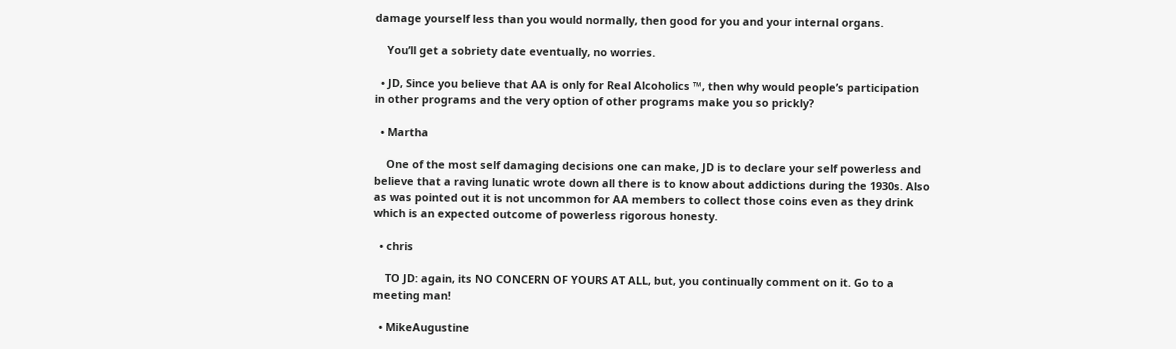damage yourself less than you would normally, then good for you and your internal organs.

    You’ll get a sobriety date eventually, no worries.

  • JD, Since you believe that AA is only for Real Alcoholics ™, then why would people’s participation in other programs and the very option of other programs make you so prickly?

  • Martha

    One of the most self damaging decisions one can make, JD is to declare your self powerless and believe that a raving lunatic wrote down all there is to know about addictions during the 1930s. Also as was pointed out it is not uncommon for AA members to collect those coins even as they drink which is an expected outcome of powerless rigorous honesty.

  • chris

    TO JD: again, its NO CONCERN OF YOURS AT ALL, but, you continually comment on it. Go to a meeting man!

  • MikeAugustine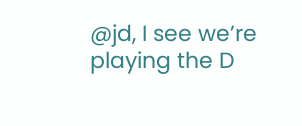@jd, I see we’re playing the D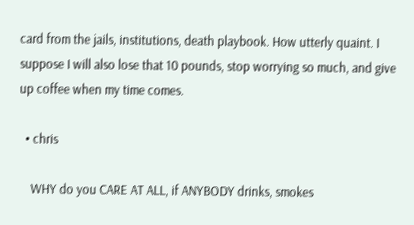card from the jails, institutions, death playbook. How utterly quaint. I suppose I will also lose that 10 pounds, stop worrying so much, and give up coffee when my time comes.

  • chris

    WHY do you CARE AT ALL, if ANYBODY drinks, smokes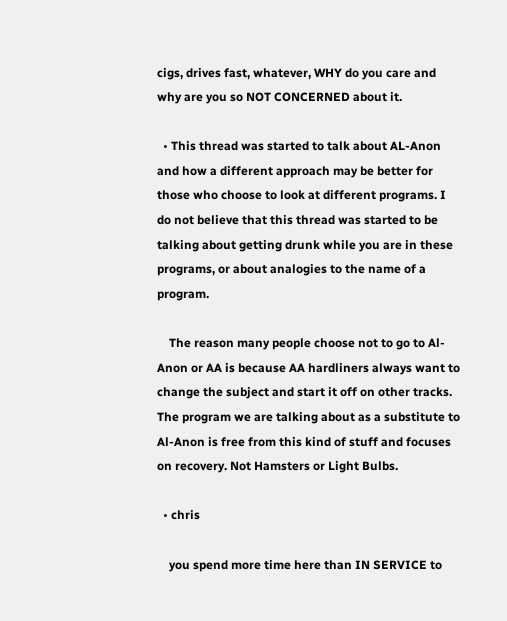cigs, drives fast, whatever, WHY do you care and why are you so NOT CONCERNED about it.

  • This thread was started to talk about AL-Anon and how a different approach may be better for those who choose to look at different programs. I do not believe that this thread was started to be talking about getting drunk while you are in these programs, or about analogies to the name of a program.

    The reason many people choose not to go to Al-Anon or AA is because AA hardliners always want to change the subject and start it off on other tracks. The program we are talking about as a substitute to Al-Anon is free from this kind of stuff and focuses on recovery. Not Hamsters or Light Bulbs.

  • chris

    you spend more time here than IN SERVICE to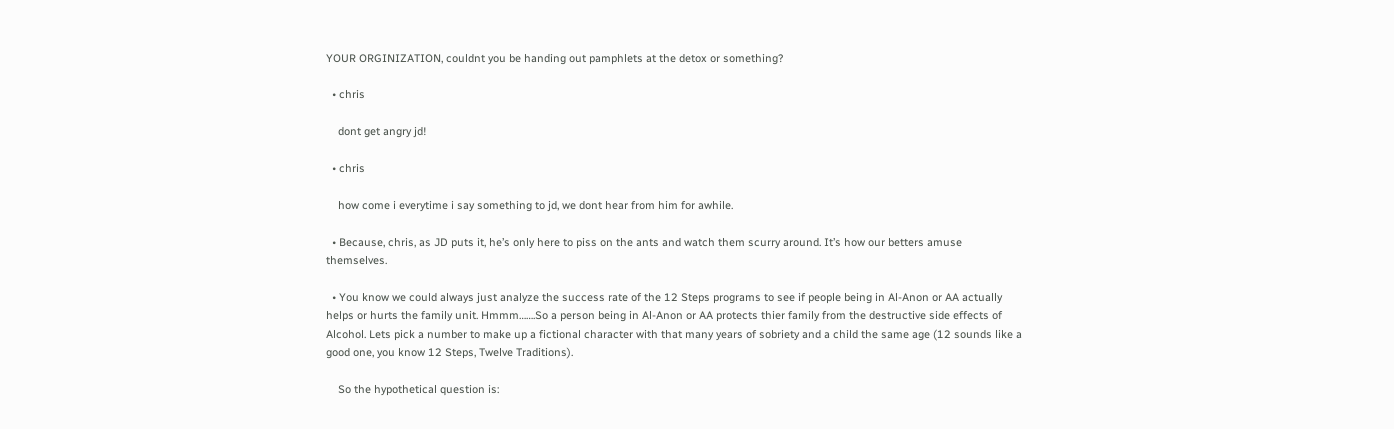YOUR ORGINIZATION, couldnt you be handing out pamphlets at the detox or something?

  • chris

    dont get angry jd!

  • chris

    how come i everytime i say something to jd, we dont hear from him for awhile.

  • Because, chris, as JD puts it, he’s only here to piss on the ants and watch them scurry around. It’s how our betters amuse themselves.

  • You know we could always just analyze the success rate of the 12 Steps programs to see if people being in Al-Anon or AA actually helps or hurts the family unit. Hmmm…….So a person being in Al-Anon or AA protects thier family from the destructive side effects of Alcohol. Lets pick a number to make up a fictional character with that many years of sobriety and a child the same age (12 sounds like a good one, you know 12 Steps, Twelve Traditions).

    So the hypothetical question is: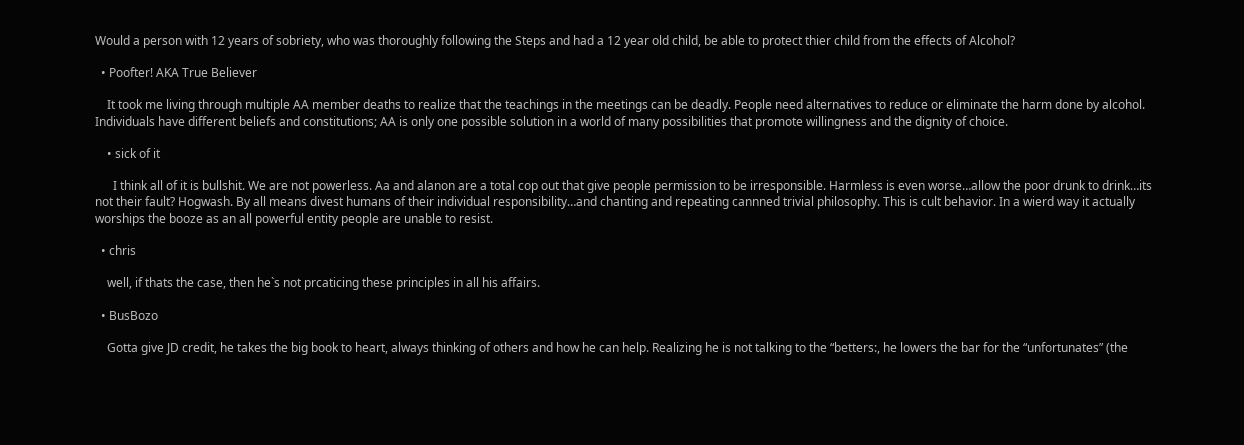Would a person with 12 years of sobriety, who was thoroughly following the Steps and had a 12 year old child, be able to protect thier child from the effects of Alcohol?

  • Poofter! AKA True Believer

    It took me living through multiple AA member deaths to realize that the teachings in the meetings can be deadly. People need alternatives to reduce or eliminate the harm done by alcohol. Individuals have different beliefs and constitutions; AA is only one possible solution in a world of many possibilities that promote willingness and the dignity of choice.

    • sick of it

      I think all of it is bullshit. We are not powerless. Aa and alanon are a total cop out that give people permission to be irresponsible. Harmless is even worse…allow the poor drunk to drink…its not their fault? Hogwash. By all means divest humans of their individual responsibility…and chanting and repeating cannned trivial philosophy. This is cult behavior. In a wierd way it actually worships the booze as an all powerful entity people are unable to resist.

  • chris

    well, if thats the case, then he`s not prcaticing these principles in all his affairs.

  • BusBozo

    Gotta give JD credit, he takes the big book to heart, always thinking of others and how he can help. Realizing he is not talking to the “betters:, he lowers the bar for the “unfortunates” (the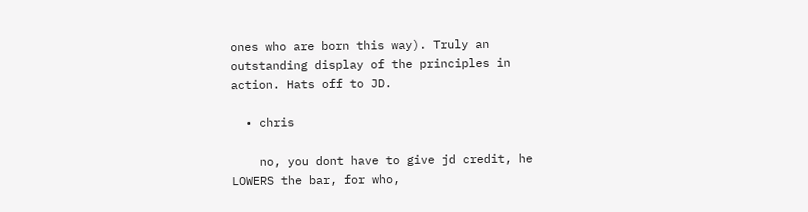ones who are born this way). Truly an outstanding display of the principles in action. Hats off to JD.

  • chris

    no, you dont have to give jd credit, he LOWERS the bar, for who,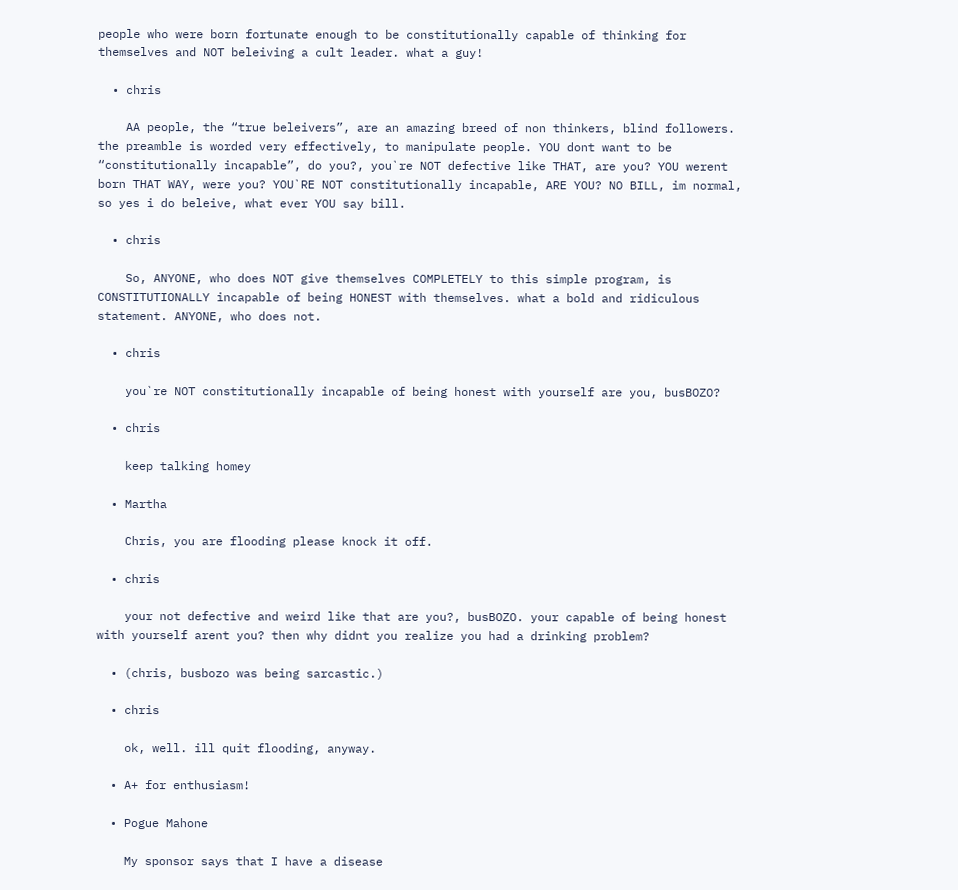people who were born fortunate enough to be constitutionally capable of thinking for themselves and NOT beleiving a cult leader. what a guy!

  • chris

    AA people, the “true beleivers”, are an amazing breed of non thinkers, blind followers. the preamble is worded very effectively, to manipulate people. YOU dont want to be “constitutionally incapable”, do you?, you`re NOT defective like THAT, are you? YOU werent born THAT WAY, were you? YOU`RE NOT constitutionally incapable, ARE YOU? NO BILL, im normal, so yes i do beleive, what ever YOU say bill.

  • chris

    So, ANYONE, who does NOT give themselves COMPLETELY to this simple program, is CONSTITUTIONALLY incapable of being HONEST with themselves. what a bold and ridiculous statement. ANYONE, who does not.

  • chris

    you`re NOT constitutionally incapable of being honest with yourself are you, busBOZO?

  • chris

    keep talking homey

  • Martha

    Chris, you are flooding please knock it off.

  • chris

    your not defective and weird like that are you?, busBOZO. your capable of being honest with yourself arent you? then why didnt you realize you had a drinking problem?

  • (chris, busbozo was being sarcastic.)

  • chris

    ok, well. ill quit flooding, anyway.

  • A+ for enthusiasm!

  • Pogue Mahone

    My sponsor says that I have a disease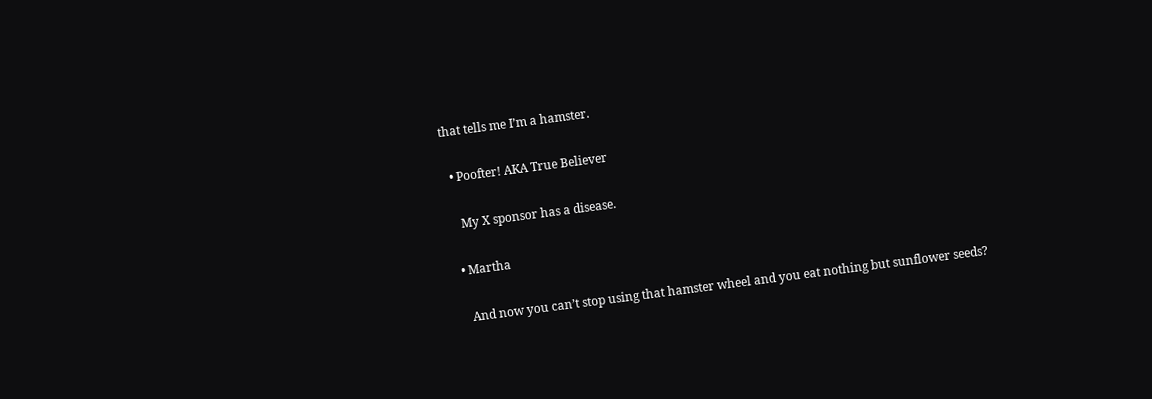that tells me I’m a hamster.

  • Poofter! AKA True Believer

    My X sponsor has a disease.

  • Martha

    And now you can’t stop using that hamster wheel and you eat nothing but sunflower seeds?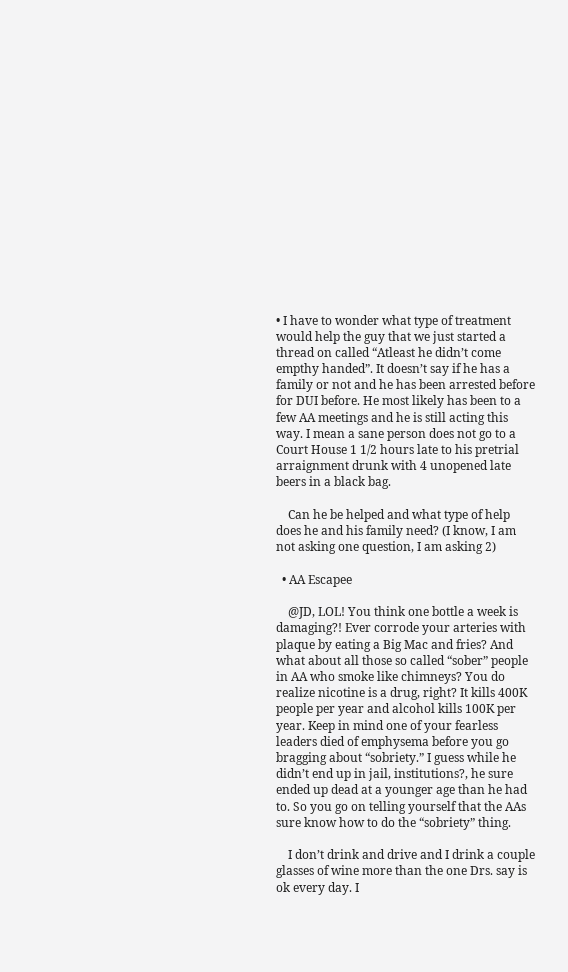• I have to wonder what type of treatment would help the guy that we just started a thread on called “Atleast he didn’t come empthy handed”. It doesn’t say if he has a family or not and he has been arrested before for DUI before. He most likely has been to a few AA meetings and he is still acting this way. I mean a sane person does not go to a Court House 1 1/2 hours late to his pretrial arraignment drunk with 4 unopened late beers in a black bag.

    Can he be helped and what type of help does he and his family need? (I know, I am not asking one question, I am asking 2)

  • AA Escapee

    @JD, LOL! You think one bottle a week is damaging?! Ever corrode your arteries with plaque by eating a Big Mac and fries? And what about all those so called “sober” people in AA who smoke like chimneys? You do realize nicotine is a drug, right? It kills 400K people per year and alcohol kills 100K per year. Keep in mind one of your fearless leaders died of emphysema before you go bragging about “sobriety.” I guess while he didn’t end up in jail, institutions?, he sure ended up dead at a younger age than he had to. So you go on telling yourself that the AAs sure know how to do the “sobriety” thing.

    I don’t drink and drive and I drink a couple glasses of wine more than the one Drs. say is ok every day. I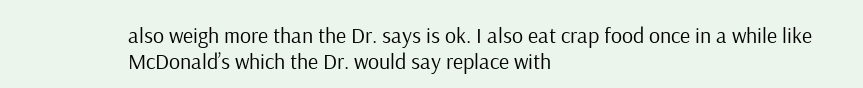also weigh more than the Dr. says is ok. I also eat crap food once in a while like McDonald’s which the Dr. would say replace with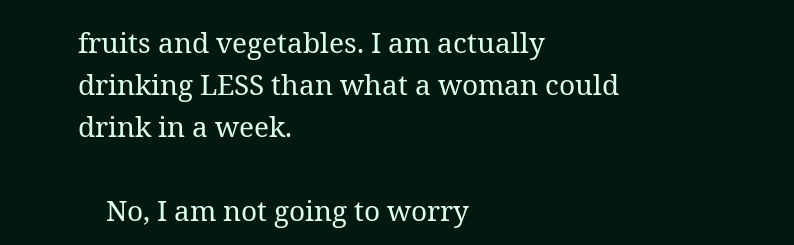fruits and vegetables. I am actually drinking LESS than what a woman could drink in a week.

    No, I am not going to worry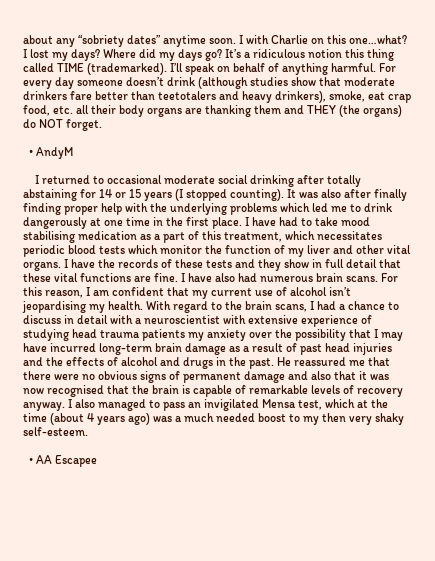about any “sobriety dates” anytime soon. I with Charlie on this one…what? I lost my days? Where did my days go? It’s a ridiculous notion this thing called TIME (trademarked). I’ll speak on behalf of anything harmful. For every day someone doesn’t drink (although studies show that moderate drinkers fare better than teetotalers and heavy drinkers), smoke, eat crap food, etc. all their body organs are thanking them and THEY (the organs) do NOT forget.

  • AndyM

    I returned to occasional moderate social drinking after totally abstaining for 14 or 15 years (I stopped counting). It was also after finally finding proper help with the underlying problems which led me to drink dangerously at one time in the first place. I have had to take mood stabilising medication as a part of this treatment, which necessitates periodic blood tests which monitor the function of my liver and other vital organs. I have the records of these tests and they show in full detail that these vital functions are fine. I have also had numerous brain scans. For this reason, I am confident that my current use of alcohol isn’t jeopardising my health. With regard to the brain scans, I had a chance to discuss in detail with a neuroscientist with extensive experience of studying head trauma patients my anxiety over the possibility that I may have incurred long-term brain damage as a result of past head injuries and the effects of alcohol and drugs in the past. He reassured me that there were no obvious signs of permanent damage and also that it was now recognised that the brain is capable of remarkable levels of recovery anyway. I also managed to pass an invigilated Mensa test, which at the time (about 4 years ago) was a much needed boost to my then very shaky self-esteem.

  • AA Escapee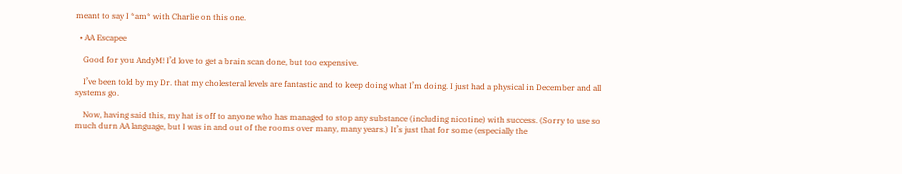meant to say I *am* with Charlie on this one.

  • AA Escapee

    Good for you AndyM! I’d love to get a brain scan done, but too expensive.

    I’ve been told by my Dr. that my cholesteral levels are fantastic and to keep doing what I’m doing. I just had a physical in December and all systems go.

    Now, having said this, my hat is off to anyone who has managed to stop any substance (including nicotine) with success. (Sorry to use so much durn AA language, but I was in and out of the rooms over many, many years.) It’s just that for some (especially the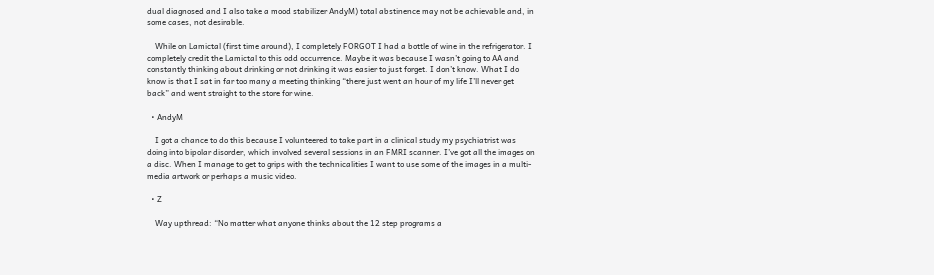dual diagnosed and I also take a mood stabilizer AndyM) total abstinence may not be achievable and, in some cases, not desirable.

    While on Lamictal (first time around), I completely FORGOT I had a bottle of wine in the refrigerator. I completely credit the Lamictal to this odd occurrence. Maybe it was because I wasn’t going to AA and constantly thinking about drinking or not drinking it was easier to just forget. I don’t know. What I do know is that I sat in far too many a meeting thinking “there just went an hour of my life I’ll never get back” and went straight to the store for wine.

  • AndyM

    I got a chance to do this because I volunteered to take part in a clinical study my psychiatrist was doing into bipolar disorder, which involved several sessions in an FMRI scanner. I’ve got all the images on a disc. When I manage to get to grips with the technicalities I want to use some of the images in a multi-media artwork or perhaps a music video.

  • Z

    Way upthread: “No matter what anyone thinks about the 12 step programs a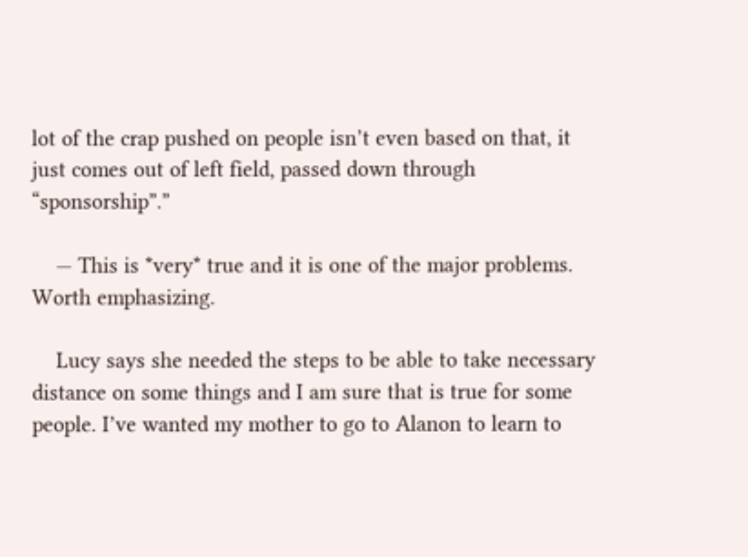lot of the crap pushed on people isn’t even based on that, it just comes out of left field, passed down through “sponsorship”.”

    — This is *very* true and it is one of the major problems. Worth emphasizing.

    Lucy says she needed the steps to be able to take necessary distance on some things and I am sure that is true for some people. I’ve wanted my mother to go to Alanon to learn to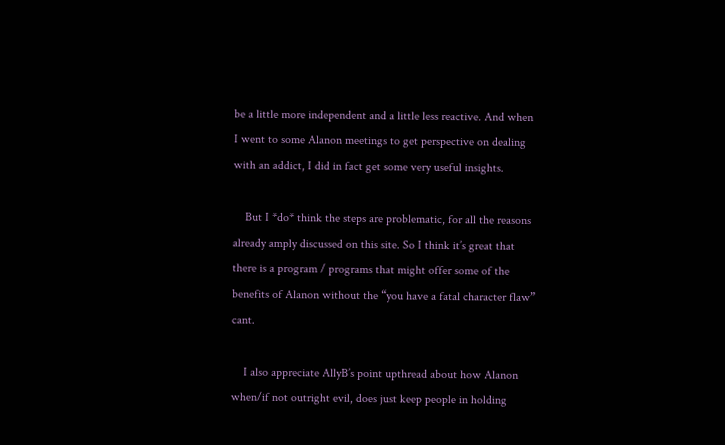be a little more independent and a little less reactive. And when I went to some Alanon meetings to get perspective on dealing with an addict, I did in fact get some very useful insights.

    But I *do* think the steps are problematic, for all the reasons already amply discussed on this site. So I think it’s great that there is a program / programs that might offer some of the benefits of Alanon without the “you have a fatal character flaw” cant.

    I also appreciate AllyB’s point upthread about how Alanon when/if not outright evil, does just keep people in holding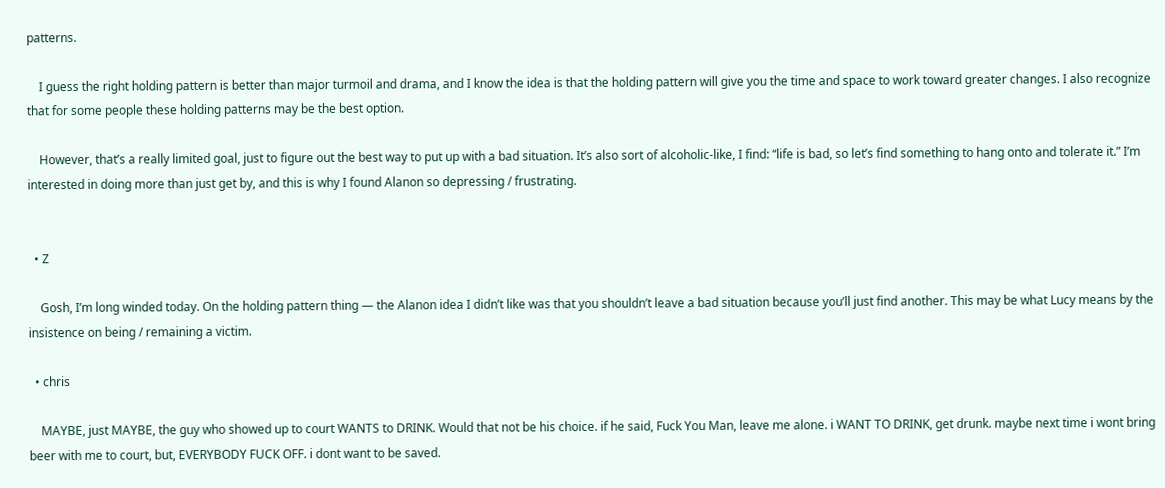patterns.

    I guess the right holding pattern is better than major turmoil and drama, and I know the idea is that the holding pattern will give you the time and space to work toward greater changes. I also recognize that for some people these holding patterns may be the best option.

    However, that’s a really limited goal, just to figure out the best way to put up with a bad situation. It’s also sort of alcoholic-like, I find: “life is bad, so let’s find something to hang onto and tolerate it.” I’m interested in doing more than just get by, and this is why I found Alanon so depressing / frustrating.


  • Z

    Gosh, I’m long winded today. On the holding pattern thing — the Alanon idea I didn’t like was that you shouldn’t leave a bad situation because you’ll just find another. This may be what Lucy means by the insistence on being / remaining a victim.

  • chris

    MAYBE, just MAYBE, the guy who showed up to court WANTS to DRINK. Would that not be his choice. if he said, Fuck You Man, leave me alone. i WANT TO DRINK, get drunk. maybe next time i wont bring beer with me to court, but, EVERYBODY FUCK OFF. i dont want to be saved.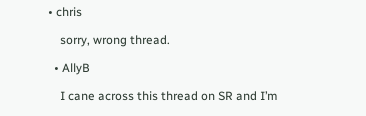• chris

    sorry, wrong thread.

  • AllyB

    I cane across this thread on SR and I’m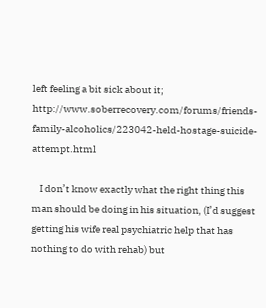left feeling a bit sick about it; http://www.soberrecovery.com/forums/friends-family-alcoholics/223042-held-hostage-suicide-attempt.html

    I don’t know exactly what the right thing this man should be doing in his situation, (I’d suggest getting his wife real psychiatric help that has nothing to do with rehab) but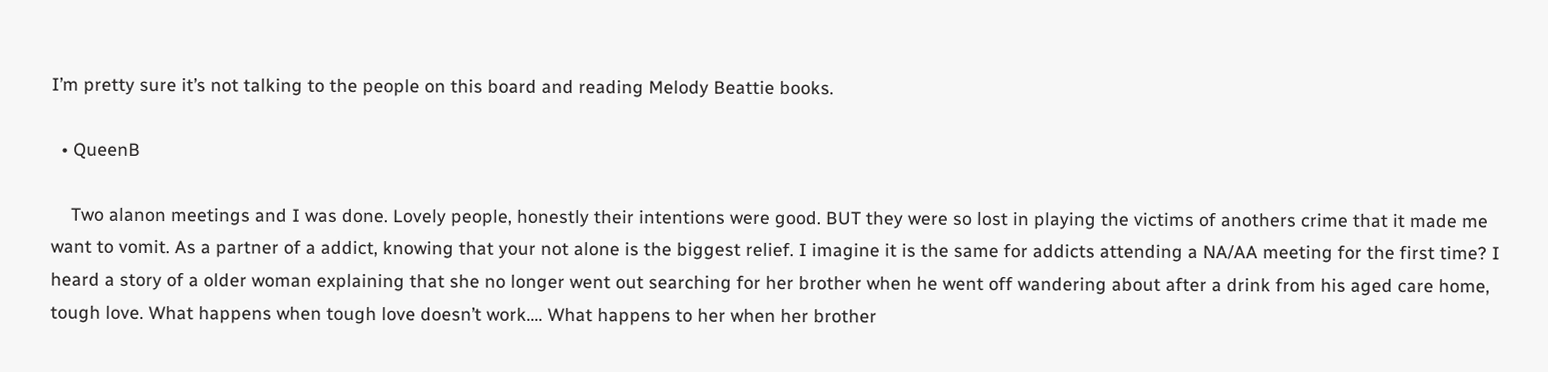I’m pretty sure it’s not talking to the people on this board and reading Melody Beattie books.

  • QueenB

    Two alanon meetings and I was done. Lovely people, honestly their intentions were good. BUT they were so lost in playing the victims of anothers crime that it made me want to vomit. As a partner of a addict, knowing that your not alone is the biggest relief. I imagine it is the same for addicts attending a NA/AA meeting for the first time? I heard a story of a older woman explaining that she no longer went out searching for her brother when he went off wandering about after a drink from his aged care home, tough love. What happens when tough love doesn’t work…. What happens to her when her brother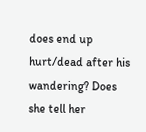does end up hurt/dead after his wandering? Does she tell her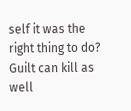self it was the right thing to do? Guilt can kill as well